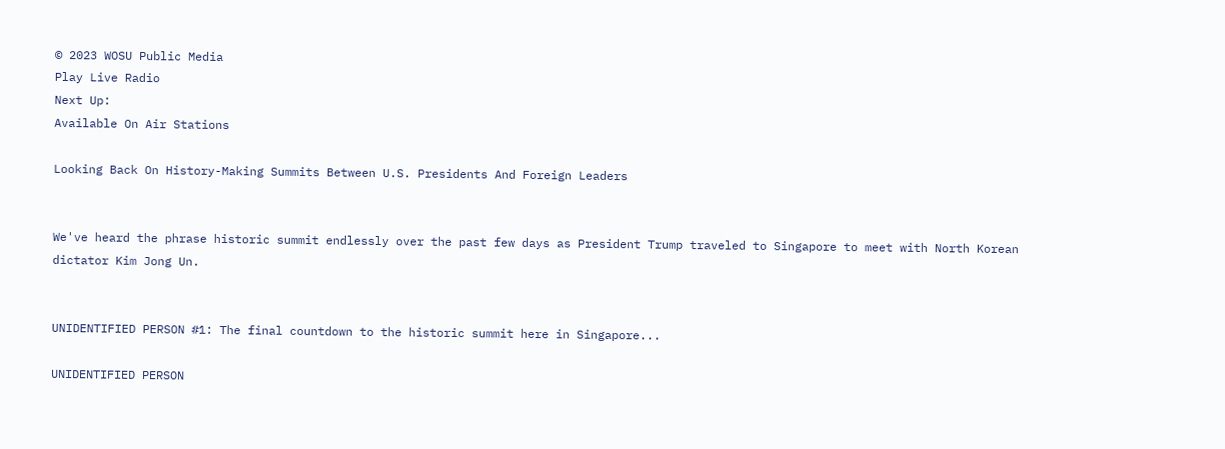© 2023 WOSU Public Media
Play Live Radio
Next Up:
Available On Air Stations

Looking Back On History-Making Summits Between U.S. Presidents And Foreign Leaders


We've heard the phrase historic summit endlessly over the past few days as President Trump traveled to Singapore to meet with North Korean dictator Kim Jong Un.


UNIDENTIFIED PERSON #1: The final countdown to the historic summit here in Singapore...

UNIDENTIFIED PERSON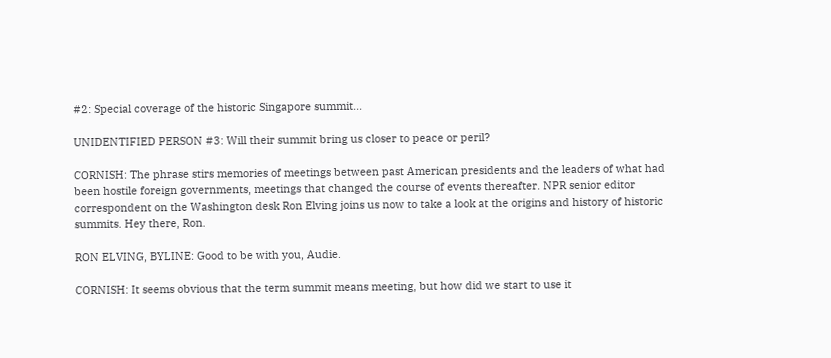#2: Special coverage of the historic Singapore summit...

UNIDENTIFIED PERSON #3: Will their summit bring us closer to peace or peril?

CORNISH: The phrase stirs memories of meetings between past American presidents and the leaders of what had been hostile foreign governments, meetings that changed the course of events thereafter. NPR senior editor correspondent on the Washington desk Ron Elving joins us now to take a look at the origins and history of historic summits. Hey there, Ron.

RON ELVING, BYLINE: Good to be with you, Audie.

CORNISH: It seems obvious that the term summit means meeting, but how did we start to use it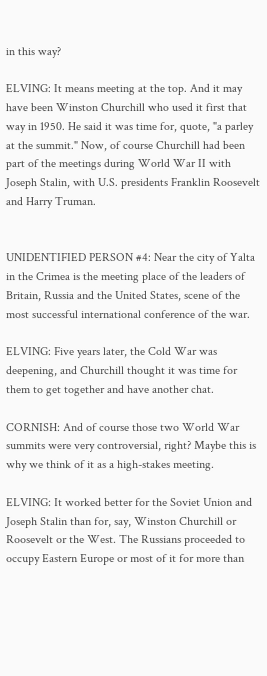in this way?

ELVING: It means meeting at the top. And it may have been Winston Churchill who used it first that way in 1950. He said it was time for, quote, "a parley at the summit." Now, of course Churchill had been part of the meetings during World War II with Joseph Stalin, with U.S. presidents Franklin Roosevelt and Harry Truman.


UNIDENTIFIED PERSON #4: Near the city of Yalta in the Crimea is the meeting place of the leaders of Britain, Russia and the United States, scene of the most successful international conference of the war.

ELVING: Five years later, the Cold War was deepening, and Churchill thought it was time for them to get together and have another chat.

CORNISH: And of course those two World War summits were very controversial, right? Maybe this is why we think of it as a high-stakes meeting.

ELVING: It worked better for the Soviet Union and Joseph Stalin than for, say, Winston Churchill or Roosevelt or the West. The Russians proceeded to occupy Eastern Europe or most of it for more than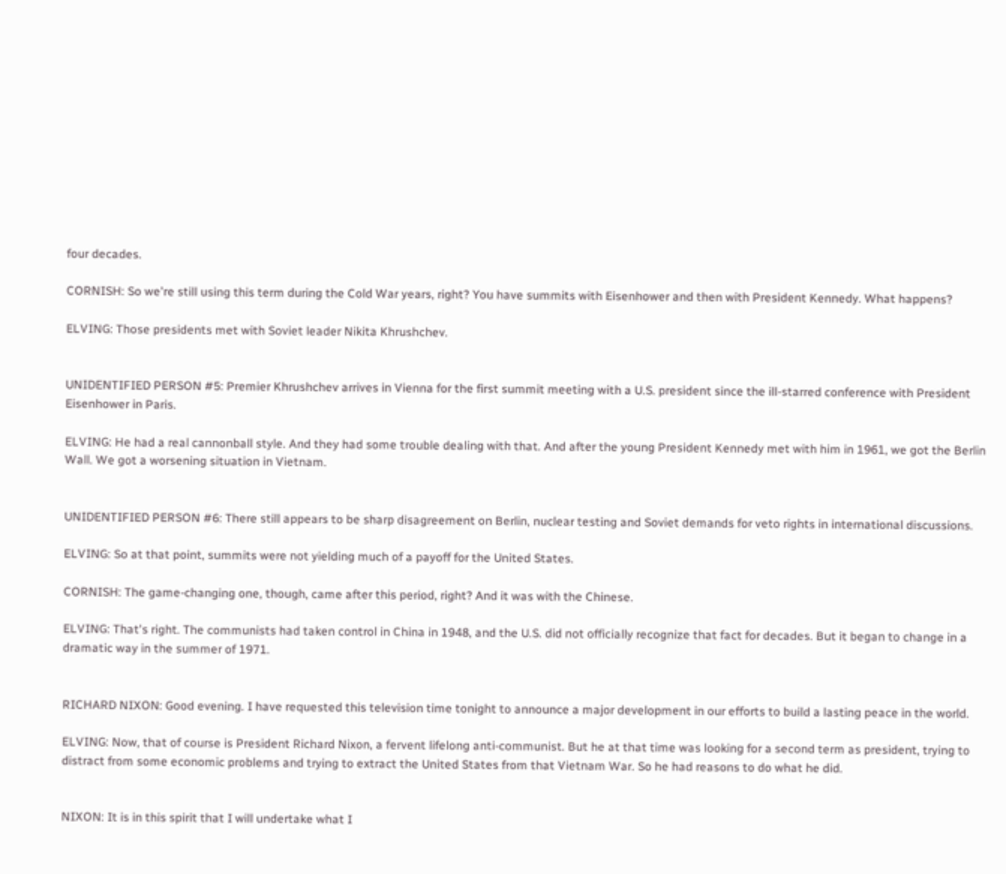four decades.

CORNISH: So we're still using this term during the Cold War years, right? You have summits with Eisenhower and then with President Kennedy. What happens?

ELVING: Those presidents met with Soviet leader Nikita Khrushchev.


UNIDENTIFIED PERSON #5: Premier Khrushchev arrives in Vienna for the first summit meeting with a U.S. president since the ill-starred conference with President Eisenhower in Paris.

ELVING: He had a real cannonball style. And they had some trouble dealing with that. And after the young President Kennedy met with him in 1961, we got the Berlin Wall. We got a worsening situation in Vietnam.


UNIDENTIFIED PERSON #6: There still appears to be sharp disagreement on Berlin, nuclear testing and Soviet demands for veto rights in international discussions.

ELVING: So at that point, summits were not yielding much of a payoff for the United States.

CORNISH: The game-changing one, though, came after this period, right? And it was with the Chinese.

ELVING: That's right. The communists had taken control in China in 1948, and the U.S. did not officially recognize that fact for decades. But it began to change in a dramatic way in the summer of 1971.


RICHARD NIXON: Good evening. I have requested this television time tonight to announce a major development in our efforts to build a lasting peace in the world.

ELVING: Now, that of course is President Richard Nixon, a fervent lifelong anti-communist. But he at that time was looking for a second term as president, trying to distract from some economic problems and trying to extract the United States from that Vietnam War. So he had reasons to do what he did.


NIXON: It is in this spirit that I will undertake what I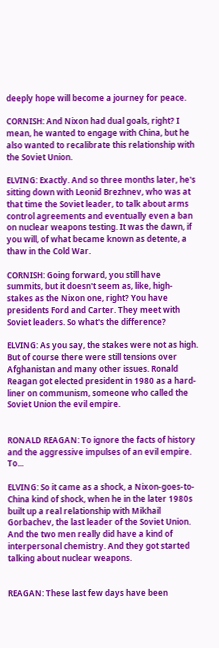deeply hope will become a journey for peace.

CORNISH: And Nixon had dual goals, right? I mean, he wanted to engage with China, but he also wanted to recalibrate this relationship with the Soviet Union.

ELVING: Exactly. And so three months later, he's sitting down with Leonid Brezhnev, who was at that time the Soviet leader, to talk about arms control agreements and eventually even a ban on nuclear weapons testing. It was the dawn, if you will, of what became known as detente, a thaw in the Cold War.

CORNISH: Going forward, you still have summits, but it doesn't seem as, like, high-stakes as the Nixon one, right? You have presidents Ford and Carter. They meet with Soviet leaders. So what's the difference?

ELVING: As you say, the stakes were not as high. But of course there were still tensions over Afghanistan and many other issues. Ronald Reagan got elected president in 1980 as a hard-liner on communism, someone who called the Soviet Union the evil empire.


RONALD REAGAN: To ignore the facts of history and the aggressive impulses of an evil empire. To...

ELVING: So it came as a shock, a Nixon-goes-to-China kind of shock, when he in the later 1980s built up a real relationship with Mikhail Gorbachev, the last leader of the Soviet Union. And the two men really did have a kind of interpersonal chemistry. And they got started talking about nuclear weapons.


REAGAN: These last few days have been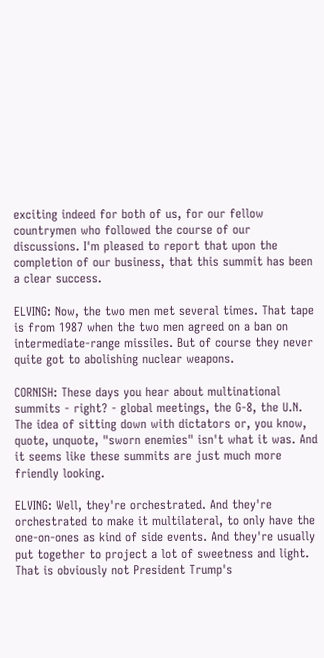exciting indeed for both of us, for our fellow countrymen who followed the course of our discussions. I'm pleased to report that upon the completion of our business, that this summit has been a clear success.

ELVING: Now, the two men met several times. That tape is from 1987 when the two men agreed on a ban on intermediate-range missiles. But of course they never quite got to abolishing nuclear weapons.

CORNISH: These days you hear about multinational summits - right? - global meetings, the G-8, the U.N. The idea of sitting down with dictators or, you know, quote, unquote, "sworn enemies" isn't what it was. And it seems like these summits are just much more friendly looking.

ELVING: Well, they're orchestrated. And they're orchestrated to make it multilateral, to only have the one-on-ones as kind of side events. And they're usually put together to project a lot of sweetness and light. That is obviously not President Trump's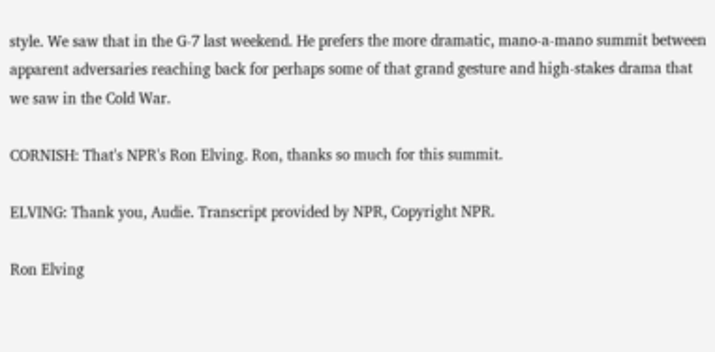style. We saw that in the G-7 last weekend. He prefers the more dramatic, mano-a-mano summit between apparent adversaries reaching back for perhaps some of that grand gesture and high-stakes drama that we saw in the Cold War.

CORNISH: That's NPR's Ron Elving. Ron, thanks so much for this summit.

ELVING: Thank you, Audie. Transcript provided by NPR, Copyright NPR.

Ron Elving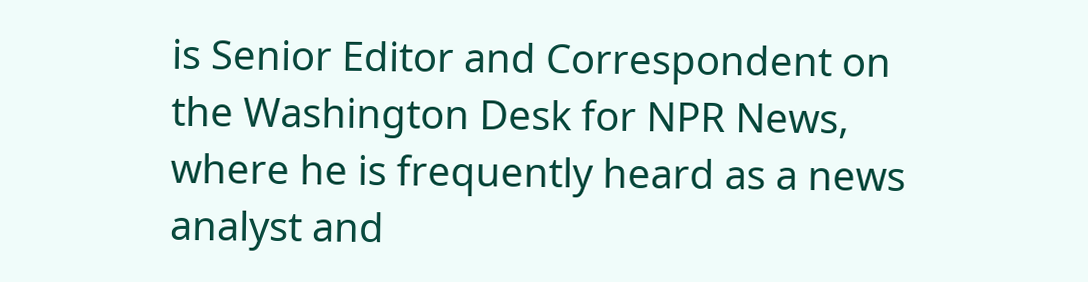is Senior Editor and Correspondent on the Washington Desk for NPR News, where he is frequently heard as a news analyst and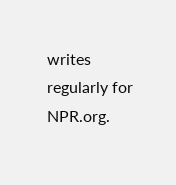writes regularly for NPR.org.